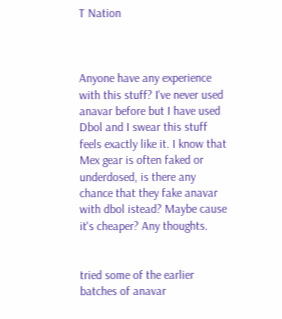T Nation



Anyone have any experience with this stuff? I've never used anavar before but I have used Dbol and I swear this stuff feels exactly like it. I know that Mex gear is often faked or underdosed, is there any chance that they fake anavar with dbol istead? Maybe cause it's cheaper? Any thoughts.


tried some of the earlier batches of anavar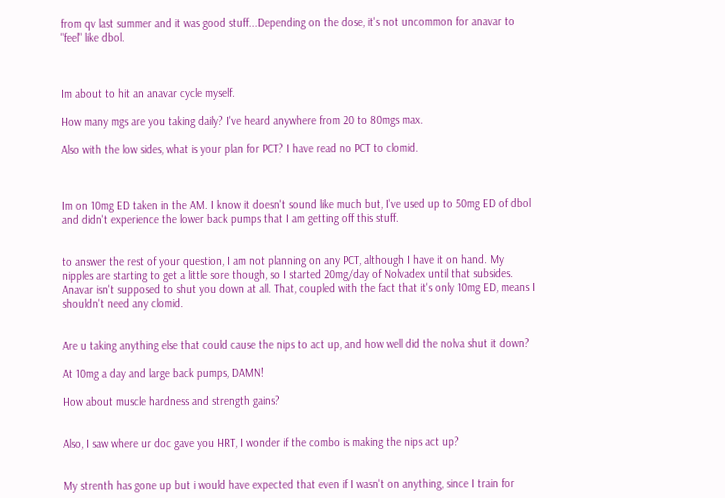from qv last summer and it was good stuff...Depending on the dose, it's not uncommon for anavar to "feel" like dbol.



Im about to hit an anavar cycle myself.

How many mgs are you taking daily? I've heard anywhere from 20 to 80mgs max.

Also with the low sides, what is your plan for PCT? I have read no PCT to clomid.



Im on 10mg ED taken in the AM. I know it doesn't sound like much but, I've used up to 50mg ED of dbol and didn't experience the lower back pumps that I am getting off this stuff.


to answer the rest of your question, I am not planning on any PCT, although I have it on hand. My nipples are starting to get a little sore though, so I started 20mg/day of Nolvadex until that subsides. Anavar isn't supposed to shut you down at all. That, coupled with the fact that it's only 10mg ED, means I shouldn't need any clomid.


Are u taking anything else that could cause the nips to act up, and how well did the nolva shut it down?

At 10mg a day and large back pumps, DAMN!

How about muscle hardness and strength gains?


Also, I saw where ur doc gave you HRT, I wonder if the combo is making the nips act up?


My strenth has gone up but i would have expected that even if I wasn't on anything, since I train for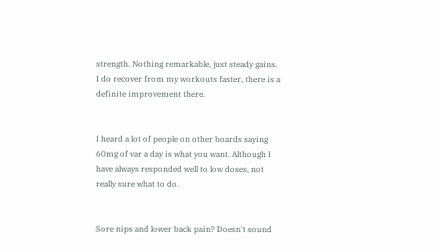strength. Nothing remarkable, just steady gains. I do recover from my workouts faster, there is a definite improvement there.


I heard a lot of people on other boards saying 60mg of var a day is what you want. Although I have always responded well to low doses, not really sure what to do.


Sore nips and lower back pain? Doesn't sound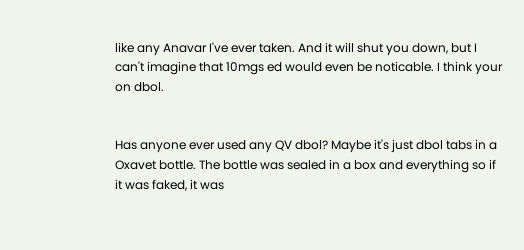like any Anavar I've ever taken. And it will shut you down, but I can't imagine that 10mgs ed would even be noticable. I think your on dbol.


Has anyone ever used any QV dbol? Maybe it's just dbol tabs in a Oxavet bottle. The bottle was sealed in a box and everything so if it was faked, it was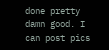done pretty damn good. I can post pics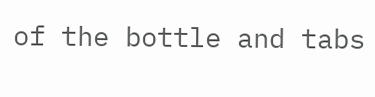of the bottle and tabs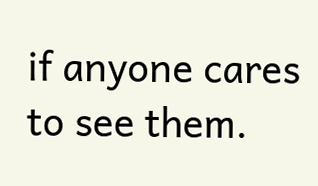if anyone cares to see them.